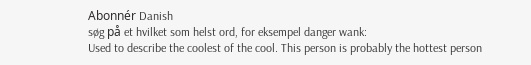Abonnér Danish
søg på et hvilket som helst ord, for eksempel danger wank:
Used to describe the coolest of the cool. This person is probably the hottest person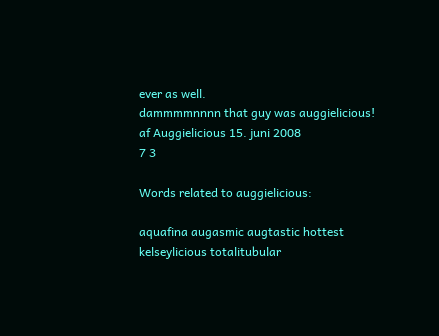ever as well.
dammmmnnnn that guy was auggielicious!
af Auggielicious 15. juni 2008
7 3

Words related to auggielicious:

aquafina augasmic augtastic hottest kelseylicious totalitubular